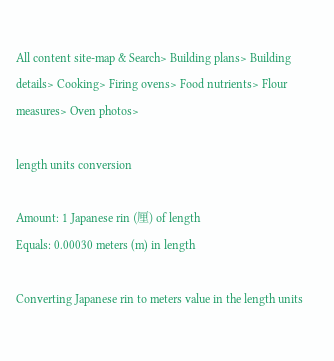All content site-map & Search> Building plans> Building details> Cooking> Firing ovens> Food nutrients> Flour measures> Oven photos>

length units conversion

Amount: 1 Japanese rin (厘) of length
Equals: 0.00030 meters (m) in length

Converting Japanese rin to meters value in the length units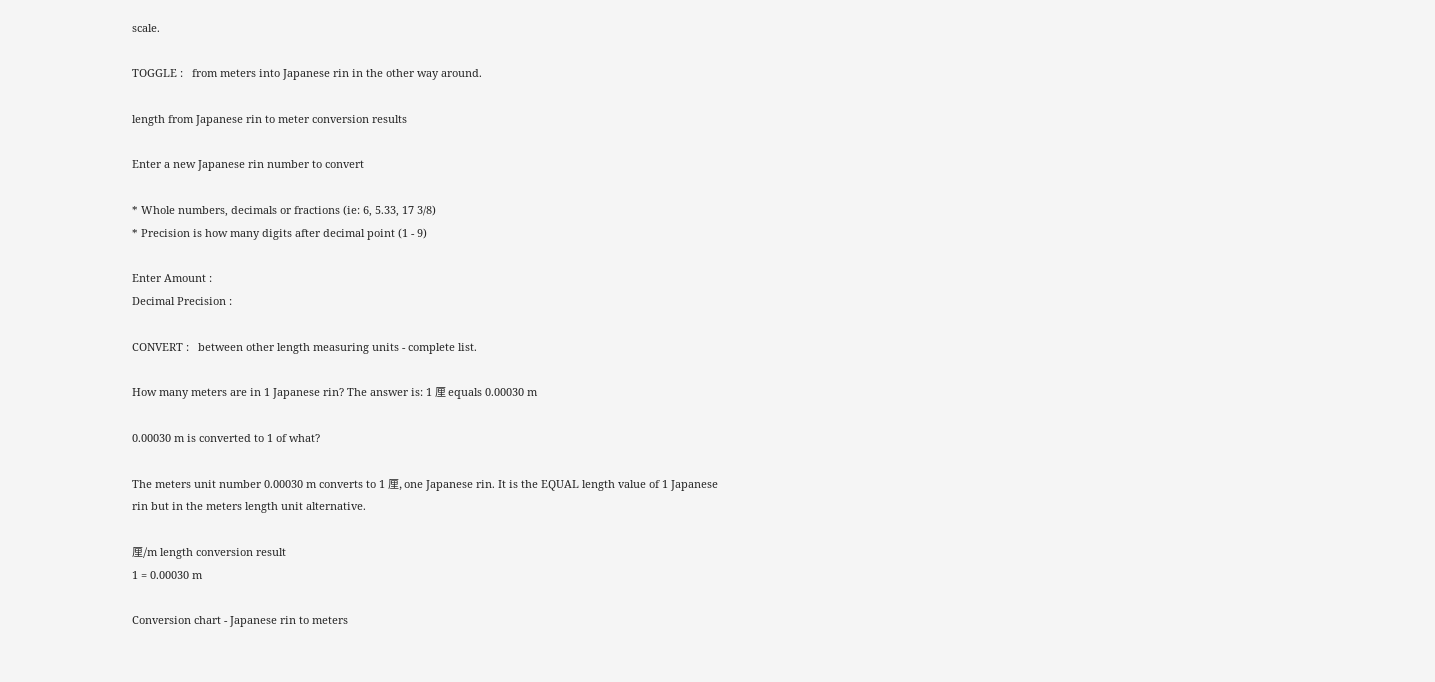scale.

TOGGLE :   from meters into Japanese rin in the other way around.

length from Japanese rin to meter conversion results

Enter a new Japanese rin number to convert

* Whole numbers, decimals or fractions (ie: 6, 5.33, 17 3/8)
* Precision is how many digits after decimal point (1 - 9)

Enter Amount :
Decimal Precision :

CONVERT :   between other length measuring units - complete list.

How many meters are in 1 Japanese rin? The answer is: 1 厘 equals 0.00030 m

0.00030 m is converted to 1 of what?

The meters unit number 0.00030 m converts to 1 厘, one Japanese rin. It is the EQUAL length value of 1 Japanese rin but in the meters length unit alternative.

厘/m length conversion result
1 = 0.00030 m

Conversion chart - Japanese rin to meters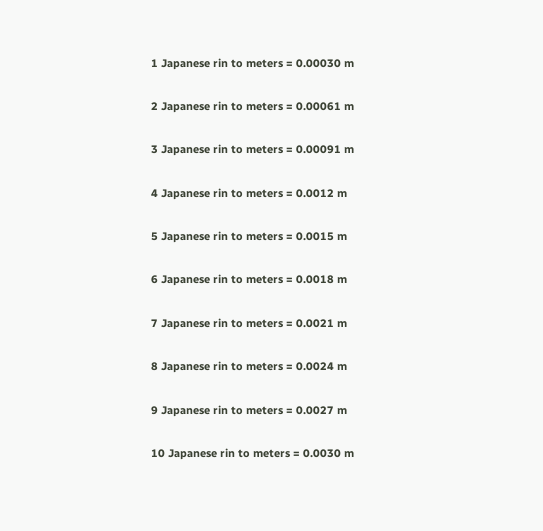1 Japanese rin to meters = 0.00030 m

2 Japanese rin to meters = 0.00061 m

3 Japanese rin to meters = 0.00091 m

4 Japanese rin to meters = 0.0012 m

5 Japanese rin to meters = 0.0015 m

6 Japanese rin to meters = 0.0018 m

7 Japanese rin to meters = 0.0021 m

8 Japanese rin to meters = 0.0024 m

9 Japanese rin to meters = 0.0027 m

10 Japanese rin to meters = 0.0030 m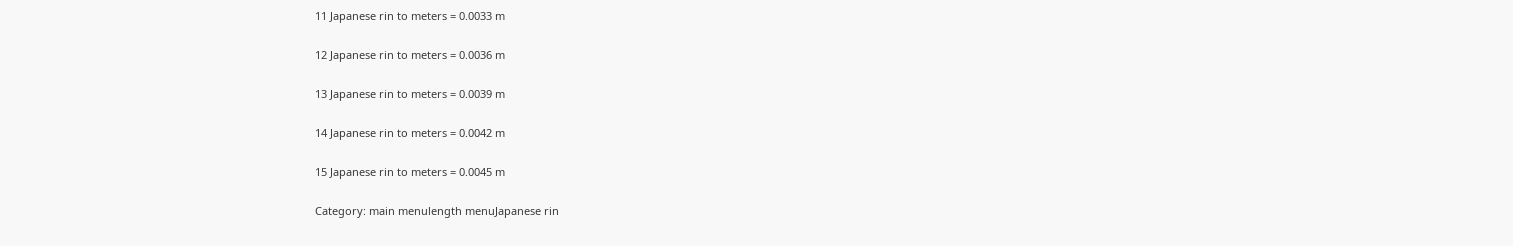11 Japanese rin to meters = 0.0033 m

12 Japanese rin to meters = 0.0036 m

13 Japanese rin to meters = 0.0039 m

14 Japanese rin to meters = 0.0042 m

15 Japanese rin to meters = 0.0045 m

Category: main menulength menuJapanese rin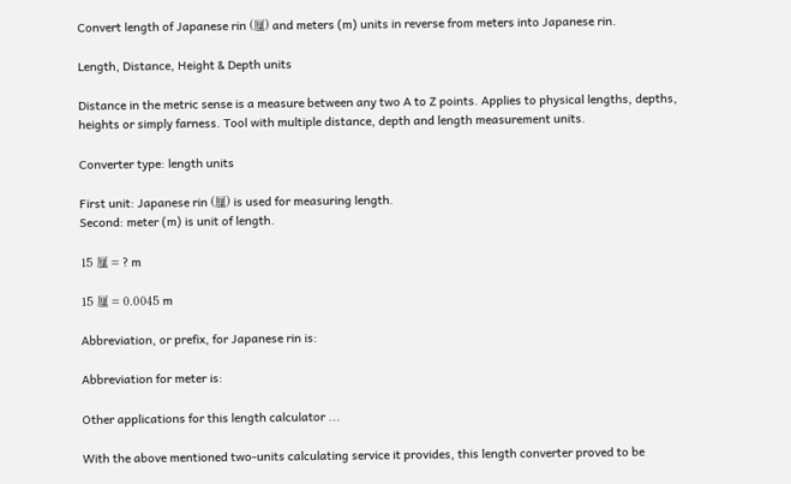Convert length of Japanese rin (厘) and meters (m) units in reverse from meters into Japanese rin.

Length, Distance, Height & Depth units

Distance in the metric sense is a measure between any two A to Z points. Applies to physical lengths, depths, heights or simply farness. Tool with multiple distance, depth and length measurement units.

Converter type: length units

First unit: Japanese rin (厘) is used for measuring length.
Second: meter (m) is unit of length.

15 厘 = ? m

15 厘 = 0.0045 m

Abbreviation, or prefix, for Japanese rin is:

Abbreviation for meter is:

Other applications for this length calculator ...

With the above mentioned two-units calculating service it provides, this length converter proved to be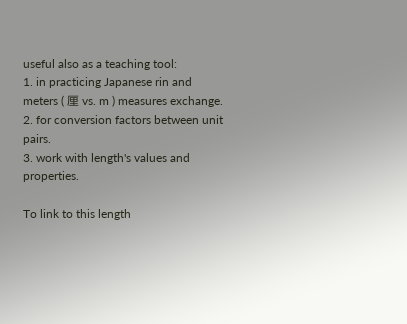useful also as a teaching tool:
1. in practicing Japanese rin and meters ( 厘 vs. m ) measures exchange.
2. for conversion factors between unit pairs.
3. work with length's values and properties.

To link to this length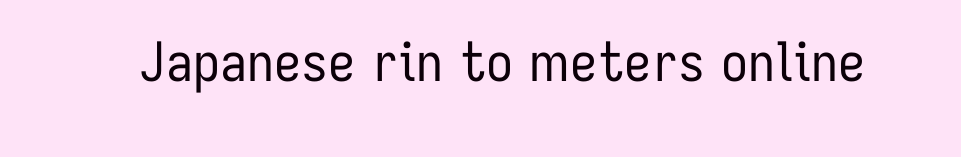Japanese rin to meters online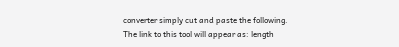converter simply cut and paste the following.
The link to this tool will appear as: length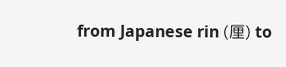from Japanese rin (厘) to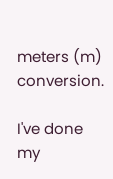meters (m) conversion.

I've done my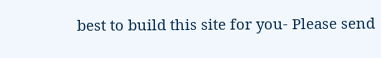best to build this site for you- Please send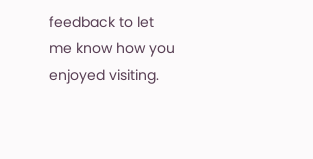feedback to let me know how you enjoyed visiting.